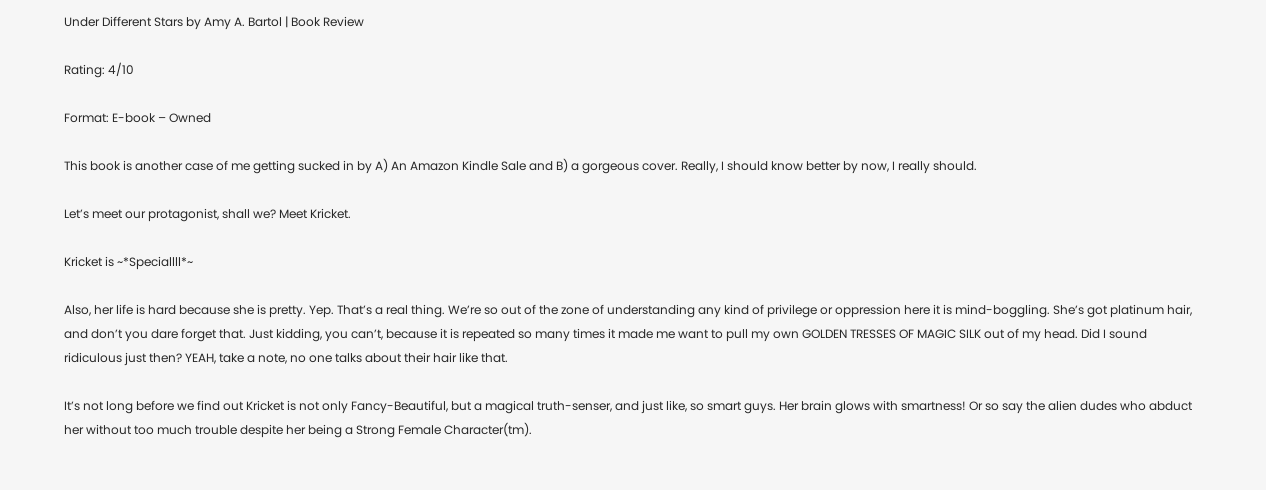Under Different Stars by Amy A. Bartol | Book Review

Rating: 4/10

Format: E-book – Owned

This book is another case of me getting sucked in by A) An Amazon Kindle Sale and B) a gorgeous cover. Really, I should know better by now, I really should.

Let’s meet our protagonist, shall we? Meet Kricket.

Kricket is ~*Speciallll*~

Also, her life is hard because she is pretty. Yep. That’s a real thing. We’re so out of the zone of understanding any kind of privilege or oppression here it is mind-boggling. She’s got platinum hair, and don’t you dare forget that. Just kidding, you can’t, because it is repeated so many times it made me want to pull my own GOLDEN TRESSES OF MAGIC SILK out of my head. Did I sound ridiculous just then? YEAH, take a note, no one talks about their hair like that.

It’s not long before we find out Kricket is not only Fancy-Beautiful, but a magical truth-senser, and just like, so smart guys. Her brain glows with smartness! Or so say the alien dudes who abduct her without too much trouble despite her being a Strong Female Character(tm).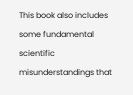This book also includes some fundamental scientific misunderstandings that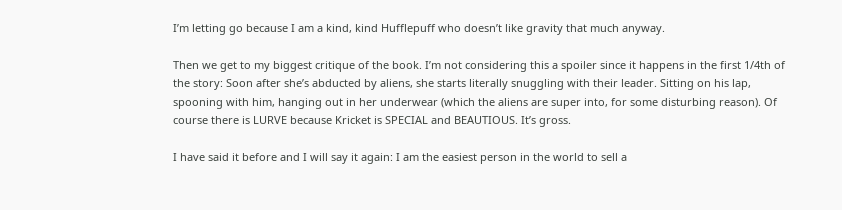I’m letting go because I am a kind, kind Hufflepuff who doesn’t like gravity that much anyway.

Then we get to my biggest critique of the book. I’m not considering this a spoiler since it happens in the first 1/4th of the story: Soon after she’s abducted by aliens, she starts literally snuggling with their leader. Sitting on his lap, spooning with him, hanging out in her underwear (which the aliens are super into, for some disturbing reason). Of course there is LURVE because Kricket is SPECIAL and BEAUTIOUS. It’s gross.

I have said it before and I will say it again: I am the easiest person in the world to sell a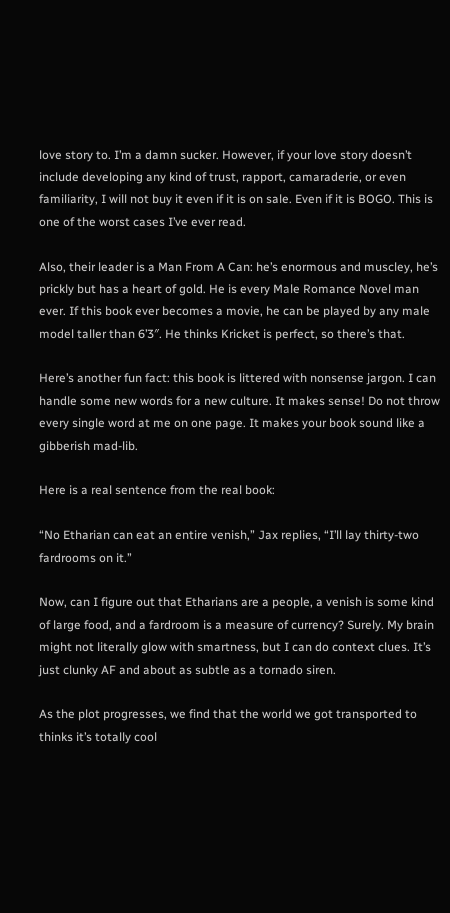love story to. I’m a damn sucker. However, if your love story doesn’t include developing any kind of trust, rapport, camaraderie, or even familiarity, I will not buy it even if it is on sale. Even if it is BOGO. This is one of the worst cases I’ve ever read.

Also, their leader is a Man From A Can: he’s enormous and muscley, he’s prickly but has a heart of gold. He is every Male Romance Novel man ever. If this book ever becomes a movie, he can be played by any male model taller than 6’3″. He thinks Kricket is perfect, so there’s that.

Here’s another fun fact: this book is littered with nonsense jargon. I can handle some new words for a new culture. It makes sense! Do not throw every single word at me on one page. It makes your book sound like a gibberish mad-lib.

Here is a real sentence from the real book:

“No Etharian can eat an entire venish,” Jax replies, “I’ll lay thirty-two fardrooms on it.”

Now, can I figure out that Etharians are a people, a venish is some kind of large food, and a fardroom is a measure of currency? Surely. My brain might not literally glow with smartness, but I can do context clues. It’s just clunky AF and about as subtle as a tornado siren.

As the plot progresses, we find that the world we got transported to thinks it’s totally cool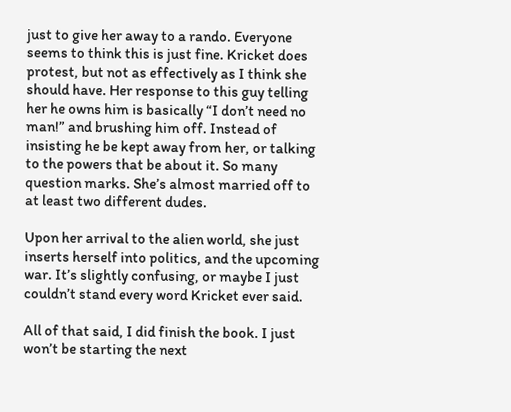just to give her away to a rando. Everyone seems to think this is just fine. Kricket does protest, but not as effectively as I think she should have. Her response to this guy telling her he owns him is basically “I don’t need no man!” and brushing him off. Instead of insisting he be kept away from her, or talking to the powers that be about it. So many question marks. She’s almost married off to at least two different dudes.

Upon her arrival to the alien world, she just inserts herself into politics, and the upcoming war. It’s slightly confusing, or maybe I just couldn’t stand every word Kricket ever said.

All of that said, I did finish the book. I just won’t be starting the next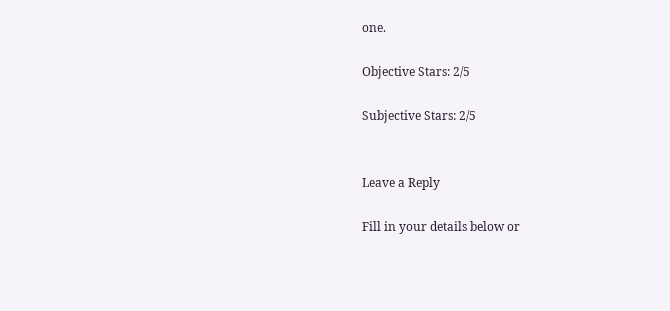one.

Objective Stars: 2/5

Subjective Stars: 2/5


Leave a Reply

Fill in your details below or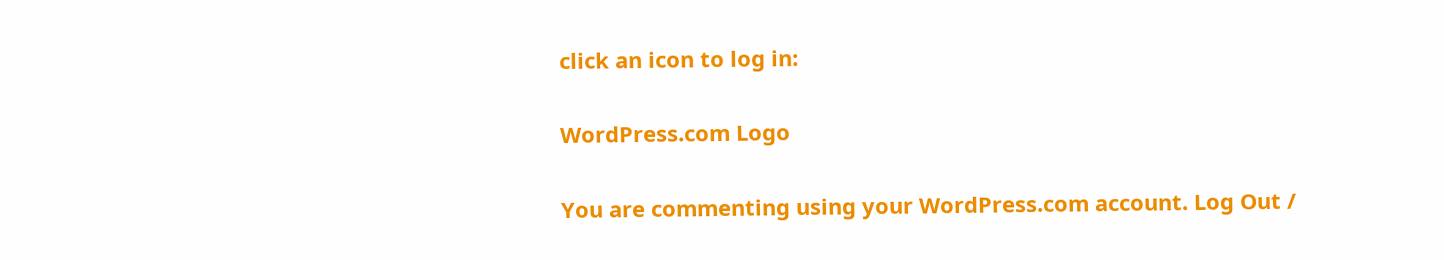click an icon to log in:

WordPress.com Logo

You are commenting using your WordPress.com account. Log Out /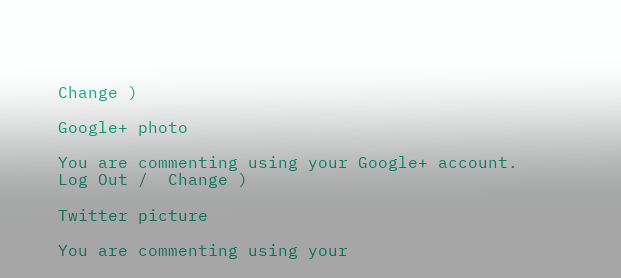Change )

Google+ photo

You are commenting using your Google+ account. Log Out /  Change )

Twitter picture

You are commenting using your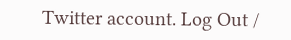Twitter account. Log Out /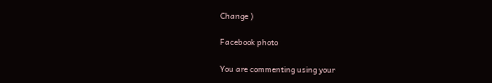Change )

Facebook photo

You are commenting using your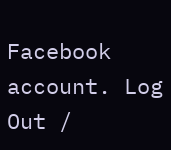Facebook account. Log Out /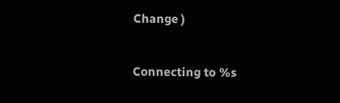Change )

Connecting to %s